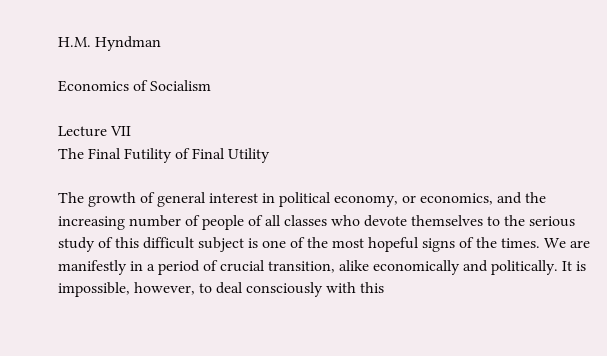H.M. Hyndman

Economics of Socialism

Lecture VII
The Final Futility of Final Utility

The growth of general interest in political economy, or economics, and the increasing number of people of all classes who devote themselves to the serious study of this difficult subject is one of the most hopeful signs of the times. We are manifestly in a period of crucial transition, alike economically and politically. It is impossible, however, to deal consciously with this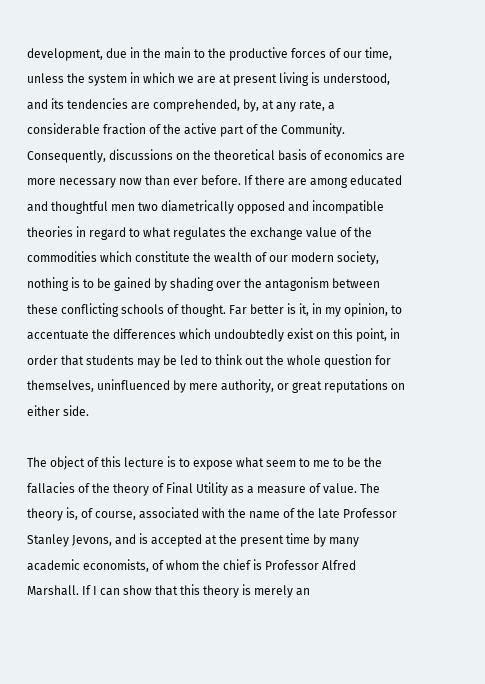development, due in the main to the productive forces of our time, unless the system in which we are at present living is understood, and its tendencies are comprehended, by, at any rate, a considerable fraction of the active part of the Community. Consequently, discussions on the theoretical basis of economics are more necessary now than ever before. If there are among educated and thoughtful men two diametrically opposed and incompatible theories in regard to what regulates the exchange value of the commodities which constitute the wealth of our modern society, nothing is to be gained by shading over the antagonism between these conflicting schools of thought. Far better is it, in my opinion, to accentuate the differences which undoubtedly exist on this point, in order that students may be led to think out the whole question for themselves, uninfluenced by mere authority, or great reputations on either side.

The object of this lecture is to expose what seem to me to be the fallacies of the theory of Final Utility as a measure of value. The theory is, of course, associated with the name of the late Professor Stanley Jevons, and is accepted at the present time by many academic economists, of whom the chief is Professor Alfred Marshall. If I can show that this theory is merely an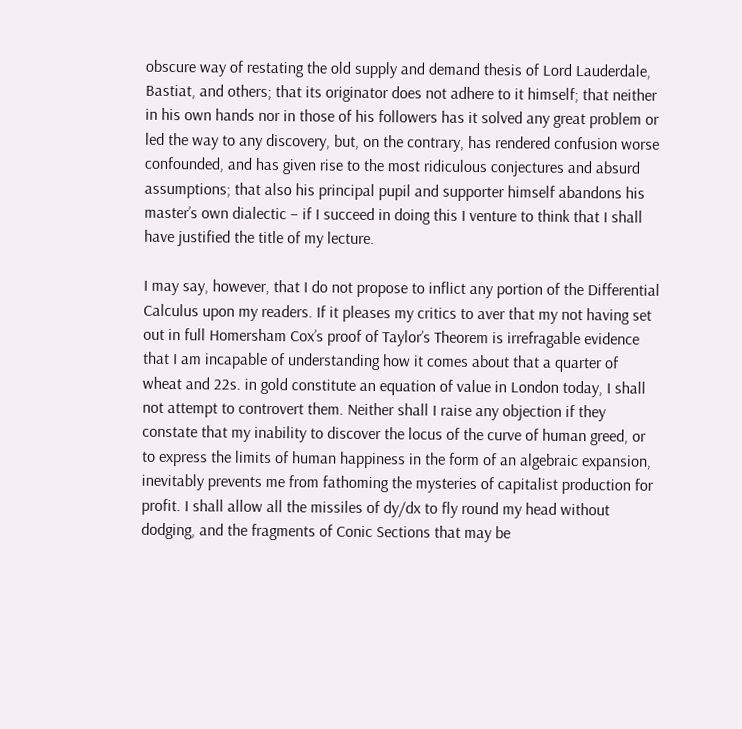obscure way of restating the old supply and demand thesis of Lord Lauderdale, Bastiat, and others; that its originator does not adhere to it himself; that neither in his own hands nor in those of his followers has it solved any great problem or led the way to any discovery, but, on the contrary, has rendered confusion worse confounded, and has given rise to the most ridiculous conjectures and absurd assumptions; that also his principal pupil and supporter himself abandons his master’s own dialectic – if I succeed in doing this I venture to think that I shall have justified the title of my lecture.

I may say, however, that I do not propose to inflict any portion of the Differential Calculus upon my readers. If it pleases my critics to aver that my not having set out in full Homersham Cox’s proof of Taylor’s Theorem is irrefragable evidence that I am incapable of understanding how it comes about that a quarter of wheat and 22s. in gold constitute an equation of value in London today, I shall not attempt to controvert them. Neither shall I raise any objection if they constate that my inability to discover the locus of the curve of human greed, or to express the limits of human happiness in the form of an algebraic expansion, inevitably prevents me from fathoming the mysteries of capitalist production for profit. I shall allow all the missiles of dy/dx to fly round my head without dodging, and the fragments of Conic Sections that may be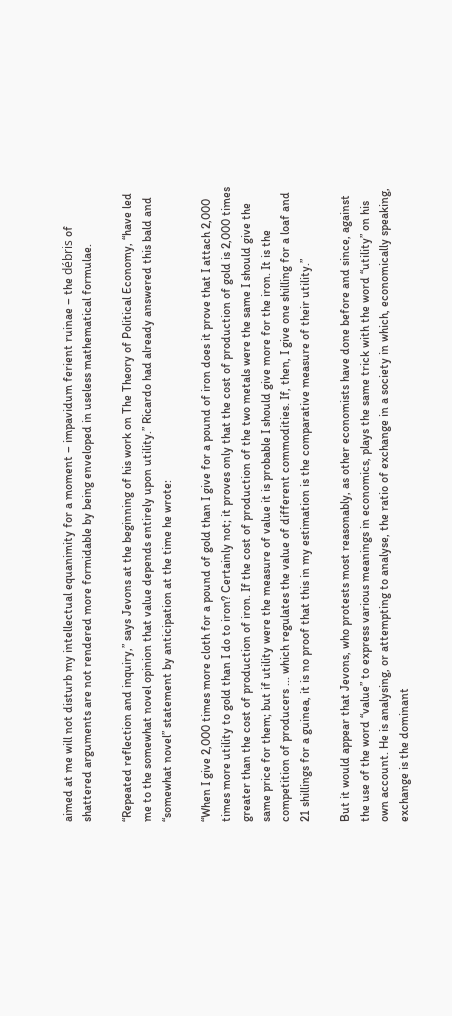aimed at me will not disturb my intellectual equanimity for a moment – impavidum ferient ruinae – the débris of shattered arguments are not rendered more formidable by being enveloped in useless mathematical formulae.

“Repeated reflection and inquiry,” says Jevons at the beginning of his work on The Theory of Political Economy, “have led me to the somewhat novel opinion that value depends entirely upon utility.” Ricardo had already answered this bald and “somewhat novel” statement by anticipation at the time he wrote:

“When I give 2,000 times more cloth for a pound of gold than I give for a pound of iron does it prove that I attach 2,000 times more utility to gold than I do to iron? Certainly not; it proves only that the cost of production of gold is 2,000 times greater than the cost of production of iron. If the cost of production of the two metals were the same I should give the same price for them; but if utility were the measure of value it is probable I should give more for the iron. It is the competition of producers ... which regulates the value of different commodities. If, then, I give one shilling for a loaf and 21 shillings for a guinea, it is no proof that this in my estimation is the comparative measure of their utility.”

But it would appear that Jevons, who protests most reasonably, as other economists have done before and since, against the use of the word “value” to express various meanings in economics, plays the same trick with the word “utility” on his own account. He is analysing, or attempting to analyse, the ratio of exchange in a society in which, economically speaking, exchange is the dominant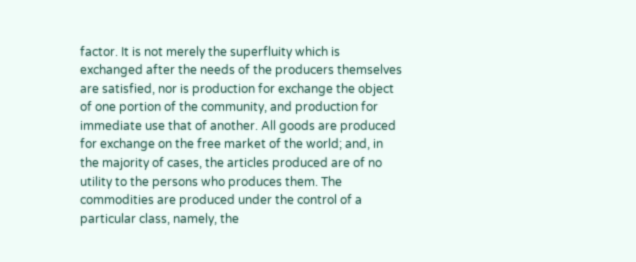factor. It is not merely the superfluity which is exchanged after the needs of the producers themselves are satisfied, nor is production for exchange the object of one portion of the community, and production for immediate use that of another. All goods are produced for exchange on the free market of the world; and, in the majority of cases, the articles produced are of no utility to the persons who produces them. The commodities are produced under the control of a particular class, namely, the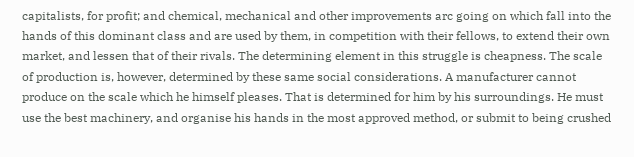capitalists, for profit; and chemical, mechanical and other improvements arc going on which fall into the hands of this dominant class and are used by them, in competition with their fellows, to extend their own market, and lessen that of their rivals. The determining element in this struggle is cheapness. The scale of production is, however, determined by these same social considerations. A manufacturer cannot produce on the scale which he himself pleases. That is determined for him by his surroundings. He must use the best machinery, and organise his hands in the most approved method, or submit to being crushed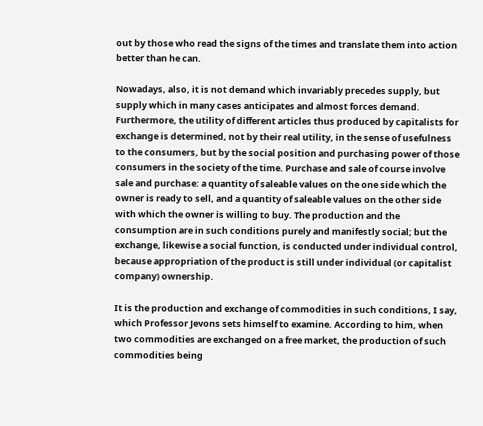out by those who read the signs of the times and translate them into action better than he can.

Nowadays, also, it is not demand which invariably precedes supply, but supply which in many cases anticipates and almost forces demand. Furthermore, the utility of different articles thus produced by capitalists for exchange is determined, not by their real utility, in the sense of usefulness to the consumers, but by the social position and purchasing power of those consumers in the society of the time. Purchase and sale of course involve sale and purchase: a quantity of saleable values on the one side which the owner is ready to sell, and a quantity of saleable values on the other side with which the owner is willing to buy. The production and the consumption are in such conditions purely and manifestly social; but the exchange, likewise a social function, is conducted under individual control, because appropriation of the product is still under individual (or capitalist company) ownership.

It is the production and exchange of commodities in such conditions, I say, which Professor Jevons sets himself to examine. According to him, when two commodities are exchanged on a free market, the production of such commodities being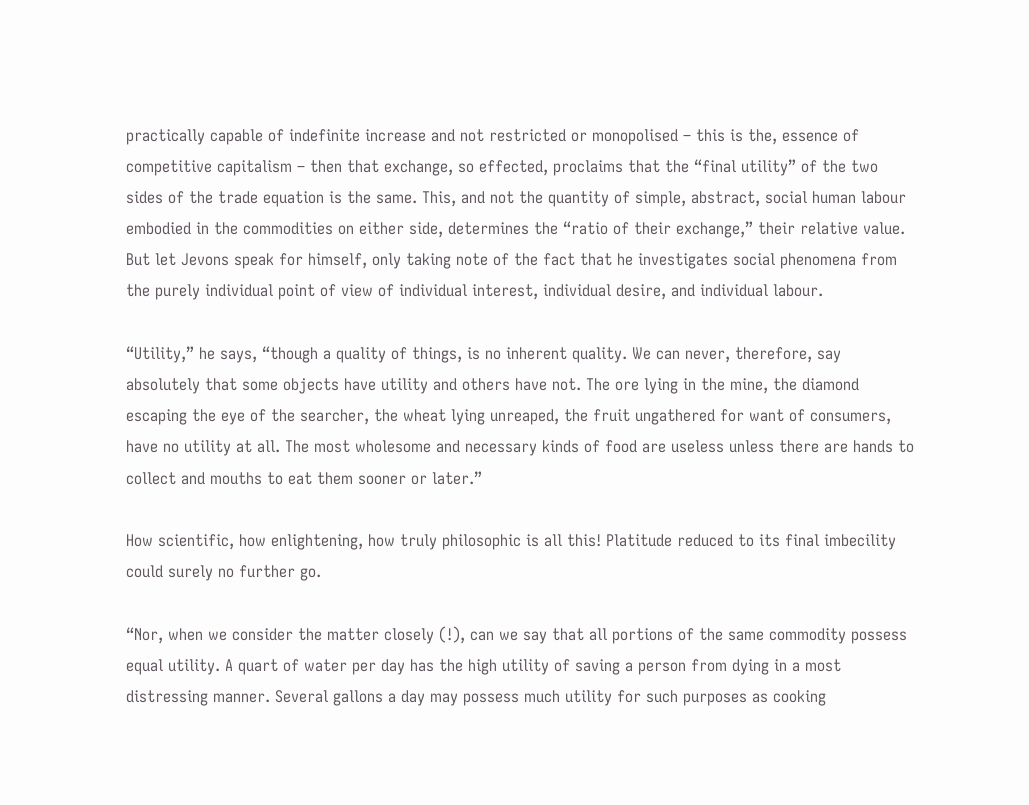practically capable of indefinite increase and not restricted or monopolised – this is the, essence of competitive capitalism – then that exchange, so effected, proclaims that the “final utility” of the two sides of the trade equation is the same. This, and not the quantity of simple, abstract, social human labour embodied in the commodities on either side, determines the “ratio of their exchange,” their relative value. But let Jevons speak for himself, only taking note of the fact that he investigates social phenomena from the purely individual point of view of individual interest, individual desire, and individual labour.

“Utility,” he says, “though a quality of things, is no inherent quality. We can never, therefore, say absolutely that some objects have utility and others have not. The ore lying in the mine, the diamond escaping the eye of the searcher, the wheat lying unreaped, the fruit ungathered for want of consumers, have no utility at all. The most wholesome and necessary kinds of food are useless unless there are hands to collect and mouths to eat them sooner or later.”

How scientific, how enlightening, how truly philosophic is all this! Platitude reduced to its final imbecility could surely no further go.

“Nor, when we consider the matter closely (!), can we say that all portions of the same commodity possess equal utility. A quart of water per day has the high utility of saving a person from dying in a most distressing manner. Several gallons a day may possess much utility for such purposes as cooking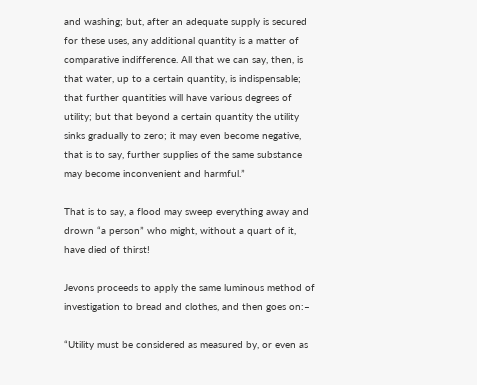and washing; but, after an adequate supply is secured for these uses, any additional quantity is a matter of comparative indifference. All that we can say, then, is that water, up to a certain quantity, is indispensable; that further quantities will have various degrees of utility; but that beyond a certain quantity the utility sinks gradually to zero; it may even become negative, that is to say, further supplies of the same substance may become inconvenient and harmful.”

That is to say, a flood may sweep everything away and drown “a person” who might, without a quart of it, have died of thirst!

Jevons proceeds to apply the same luminous method of investigation to bread and clothes, and then goes on:–

“Utility must be considered as measured by, or even as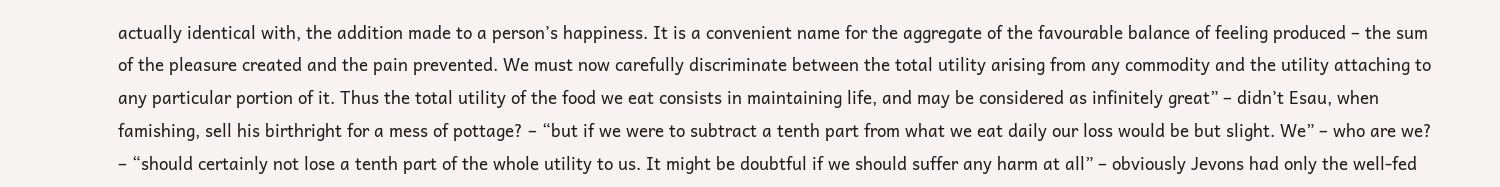actually identical with, the addition made to a person’s happiness. It is a convenient name for the aggregate of the favourable balance of feeling produced – the sum of the pleasure created and the pain prevented. We must now carefully discriminate between the total utility arising from any commodity and the utility attaching to any particular portion of it. Thus the total utility of the food we eat consists in maintaining life, and may be considered as infinitely great” – didn’t Esau, when famishing, sell his birthright for a mess of pottage? – “but if we were to subtract a tenth part from what we eat daily our loss would be but slight. We” – who are we? – “should certainly not lose a tenth part of the whole utility to us. It might be doubtful if we should suffer any harm at all” – obviously Jevons had only the well-fed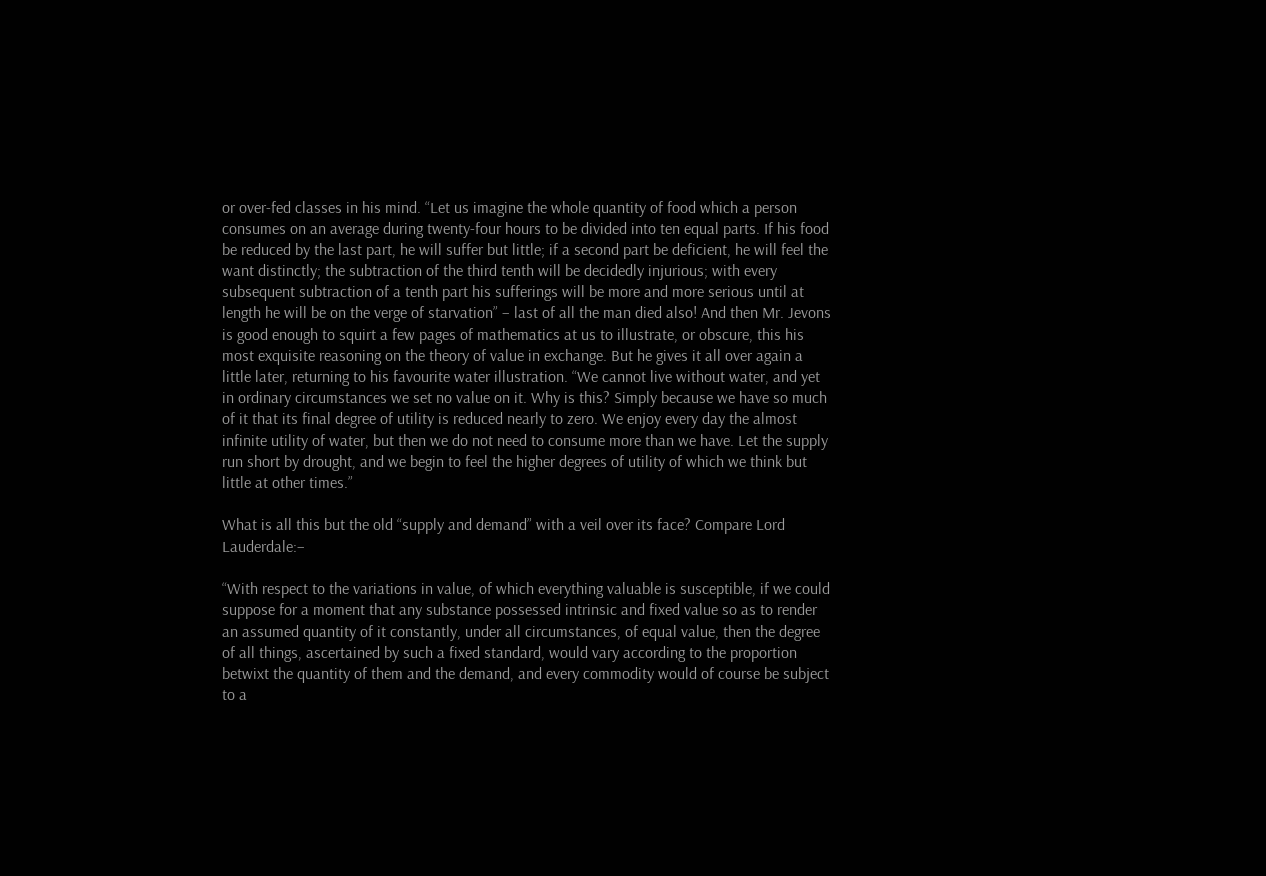or over-fed classes in his mind. “Let us imagine the whole quantity of food which a person consumes on an average during twenty-four hours to be divided into ten equal parts. If his food be reduced by the last part, he will suffer but little; if a second part be deficient, he will feel the want distinctly; the subtraction of the third tenth will be decidedly injurious; with every subsequent subtraction of a tenth part his sufferings will be more and more serious until at length he will be on the verge of starvation” – last of all the man died also! And then Mr. Jevons is good enough to squirt a few pages of mathematics at us to illustrate, or obscure, this his most exquisite reasoning on the theory of value in exchange. But he gives it all over again a little later, returning to his favourite water illustration. “We cannot live without water, and yet in ordinary circumstances we set no value on it. Why is this? Simply because we have so much of it that its final degree of utility is reduced nearly to zero. We enjoy every day the almost infinite utility of water, but then we do not need to consume more than we have. Let the supply run short by drought, and we begin to feel the higher degrees of utility of which we think but little at other times.”

What is all this but the old “supply and demand” with a veil over its face? Compare Lord Lauderdale:–

“With respect to the variations in value, of which everything valuable is susceptible, if we could suppose for a moment that any substance possessed intrinsic and fixed value so as to render an assumed quantity of it constantly, under all circumstances, of equal value, then the degree of all things, ascertained by such a fixed standard, would vary according to the proportion betwixt the quantity of them and the demand, and every commodity would of course be subject to a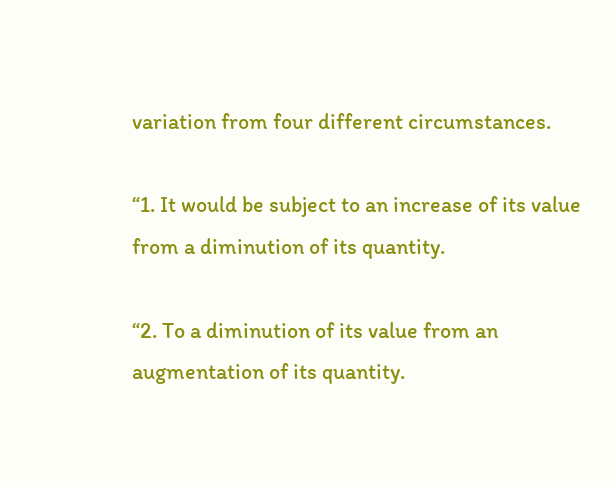variation from four different circumstances.

“1. It would be subject to an increase of its value from a diminution of its quantity.

“2. To a diminution of its value from an augmentation of its quantity.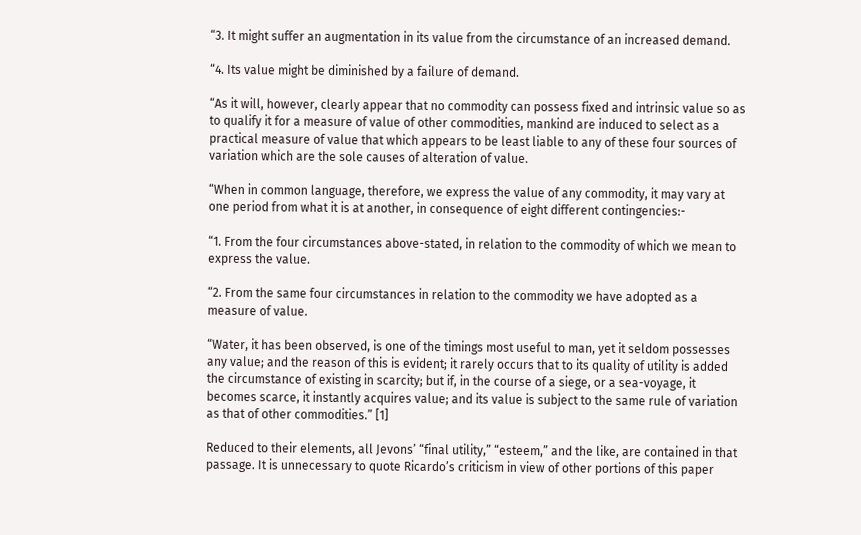“3. It might suffer an augmentation in its value from the circumstance of an increased demand.

“4. Its value might be diminished by a failure of demand.

“As it will, however, clearly appear that no commodity can possess fixed and intrinsic value so as to qualify it for a measure of value of other commodities, mankind are induced to select as a practical measure of value that which appears to be least liable to any of these four sources of variation which are the sole causes of alteration of value.

“When in common language, therefore, we express the value of any commodity, it may vary at one period from what it is at another, in consequence of eight different contingencies:-

“1. From the four circumstances above-stated, in relation to the commodity of which we mean to express the value.

“2. From the same four circumstances in relation to the commodity we have adopted as a measure of value.

“Water, it has been observed, is one of the timings most useful to man, yet it seldom possesses any value; and the reason of this is evident; it rarely occurs that to its quality of utility is added the circumstance of existing in scarcity; but if, in the course of a siege, or a sea-voyage, it becomes scarce, it instantly acquires value; and its value is subject to the same rule of variation as that of other commodities.” [1]

Reduced to their elements, all Jevons’ “final utility,” “esteem,” and the like, are contained in that passage. It is unnecessary to quote Ricardo’s criticism in view of other portions of this paper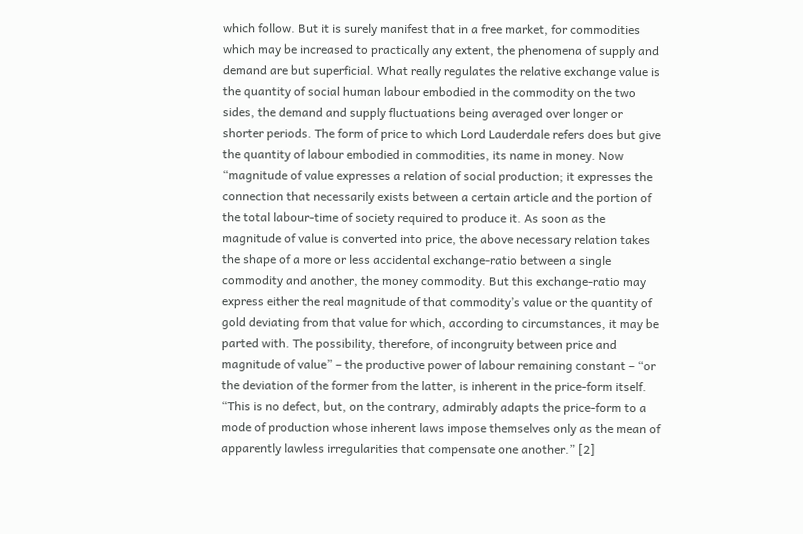which follow. But it is surely manifest that in a free market, for commodities which may be increased to practically any extent, the phenomena of supply and demand are but superficial. What really regulates the relative exchange value is the quantity of social human labour embodied in the commodity on the two sides, the demand and supply fluctuations being averaged over longer or shorter periods. The form of price to which Lord Lauderdale refers does but give the quantity of labour embodied in commodities, its name in money. Now “magnitude of value expresses a relation of social production; it expresses the connection that necessarily exists between a certain article and the portion of the total labour-time of society required to produce it. As soon as the magnitude of value is converted into price, the above necessary relation takes the shape of a more or less accidental exchange-ratio between a single commodity and another, the money commodity. But this exchange-ratio may express either the real magnitude of that commodity’s value or the quantity of gold deviating from that value for which, according to circumstances, it may be parted with. The possibility, therefore, of incongruity between price and magnitude of value” – the productive power of labour remaining constant – “or the deviation of the former from the latter, is inherent in the price-form itself. “This is no defect, but, on the contrary, admirably adapts the price-form to a mode of production whose inherent laws impose themselves only as the mean of apparently lawless irregularities that compensate one another.” [2]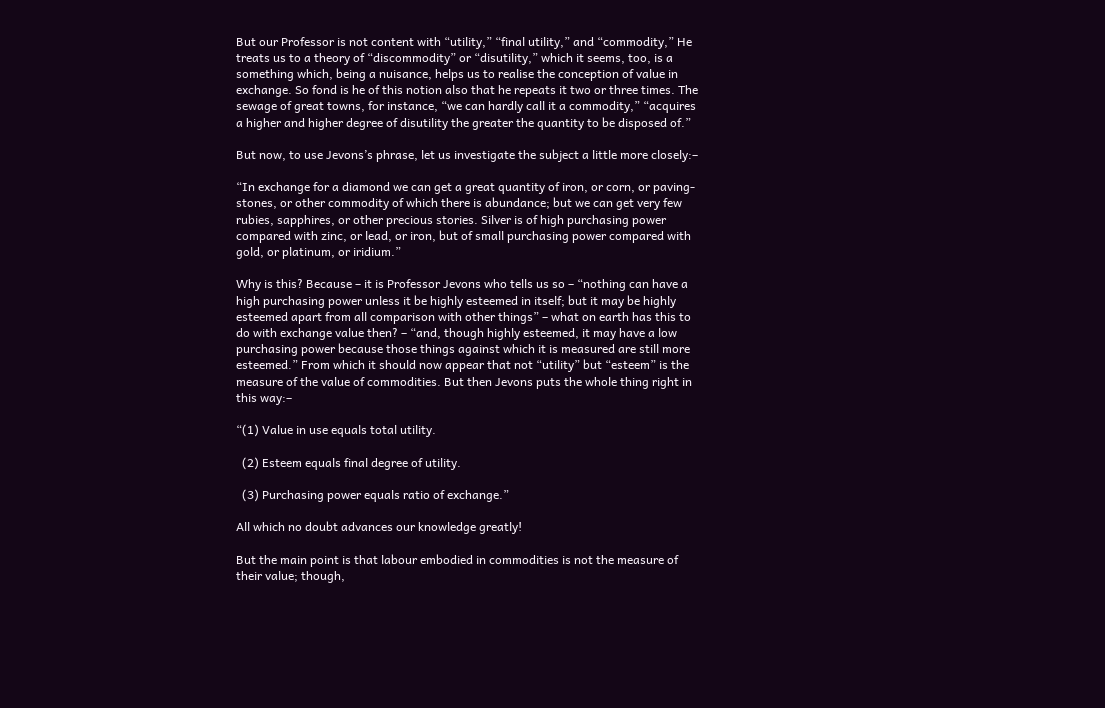But our Professor is not content with “utility,” “final utility,” and “commodity,” He treats us to a theory of “discommodity” or “disutility,” which it seems, too, is a something which, being a nuisance, helps us to realise the conception of value in exchange. So fond is he of this notion also that he repeats it two or three times. The sewage of great towns, for instance, “we can hardly call it a commodity,” “acquires a higher and higher degree of disutility the greater the quantity to be disposed of.”

But now, to use Jevons’s phrase, let us investigate the subject a little more closely:–

“In exchange for a diamond we can get a great quantity of iron, or corn, or paving-stones, or other commodity of which there is abundance; but we can get very few rubies, sapphires, or other precious stories. Silver is of high purchasing power compared with zinc, or lead, or iron, but of small purchasing power compared with gold, or platinum, or iridium.”

Why is this? Because – it is Professor Jevons who tells us so – “nothing can have a high purchasing power unless it be highly esteemed in itself; but it may be highly esteemed apart from all comparison with other things” – what on earth has this to do with exchange value then? – “and, though highly esteemed, it may have a low purchasing power because those things against which it is measured are still more esteemed.” From which it should now appear that not “utility” but “esteem” is the measure of the value of commodities. But then Jevons puts the whole thing right in this way:–

“(1) Value in use equals total utility.

  (2) Esteem equals final degree of utility.

  (3) Purchasing power equals ratio of exchange.”

All which no doubt advances our knowledge greatly!

But the main point is that labour embodied in commodities is not the measure of their value; though,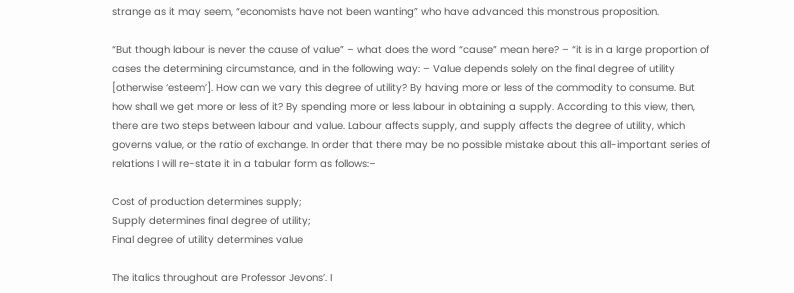strange as it may seem, “economists have not been wanting” who have advanced this monstrous proposition.

“But though labour is never the cause of value” – what does the word “cause” mean here? – “it is in a large proportion of cases the determining circumstance, and in the following way: – Value depends solely on the final degree of utility [otherwise ‘esteem’]. How can we vary this degree of utility? By having more or less of the commodity to consume. But how shall we get more or less of it? By spending more or less labour in obtaining a supply. According to this view, then, there are two steps between labour and value. Labour affects supply, and supply affects the degree of utility, which governs value, or the ratio of exchange. In order that there may be no possible mistake about this all-important series of relations I will re-state it in a tabular form as follows:–

Cost of production determines supply;
Supply determines final degree of utility;
Final degree of utility determines value

The italics throughout are Professor Jevons’. I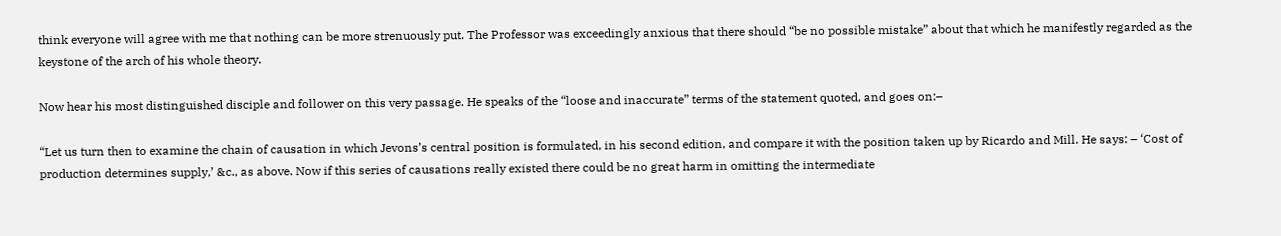think everyone will agree with me that nothing can be more strenuously put. The Professor was exceedingly anxious that there should “be no possible mistake” about that which he manifestly regarded as the keystone of the arch of his whole theory.

Now hear his most distinguished disciple and follower on this very passage. He speaks of the “loose and inaccurate” terms of the statement quoted, and goes on:–

“Let us turn then to examine the chain of causation in which Jevons’s central position is formulated, in his second edition, and compare it with the position taken up by Ricardo and Mill. He says: – ‘Cost of production determines supply,’ &c., as above. Now if this series of causations really existed there could be no great harm in omitting the intermediate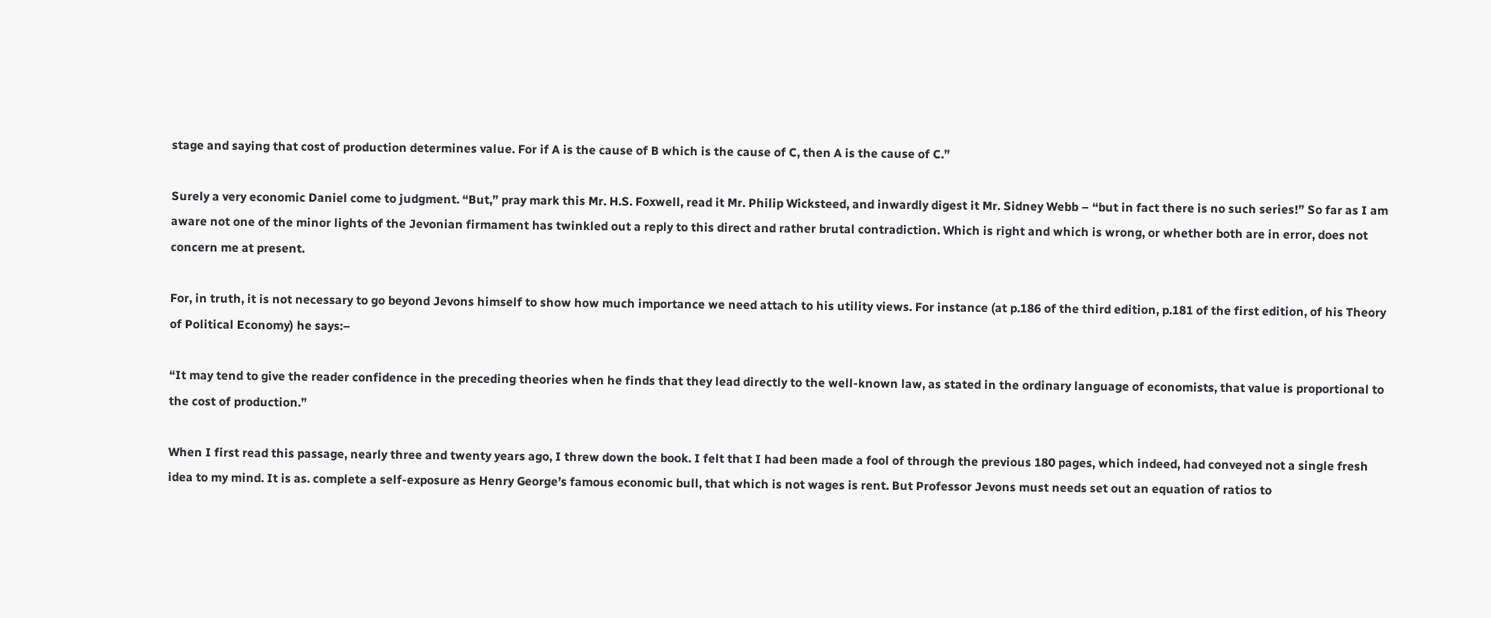stage and saying that cost of production determines value. For if A is the cause of B which is the cause of C, then A is the cause of C.”

Surely a very economic Daniel come to judgment. “But,” pray mark this Mr. H.S. Foxwell, read it Mr. Philip Wicksteed, and inwardly digest it Mr. Sidney Webb – “but in fact there is no such series!” So far as I am aware not one of the minor lights of the Jevonian firmament has twinkled out a reply to this direct and rather brutal contradiction. Which is right and which is wrong, or whether both are in error, does not concern me at present.

For, in truth, it is not necessary to go beyond Jevons himself to show how much importance we need attach to his utility views. For instance (at p.186 of the third edition, p.181 of the first edition, of his Theory of Political Economy) he says:–

“It may tend to give the reader confidence in the preceding theories when he finds that they lead directly to the well-known law, as stated in the ordinary language of economists, that value is proportional to the cost of production.”

When I first read this passage, nearly three and twenty years ago, I threw down the book. I felt that I had been made a fool of through the previous 180 pages, which indeed, had conveyed not a single fresh idea to my mind. It is as. complete a self-exposure as Henry George’s famous economic bull, that which is not wages is rent. But Professor Jevons must needs set out an equation of ratios to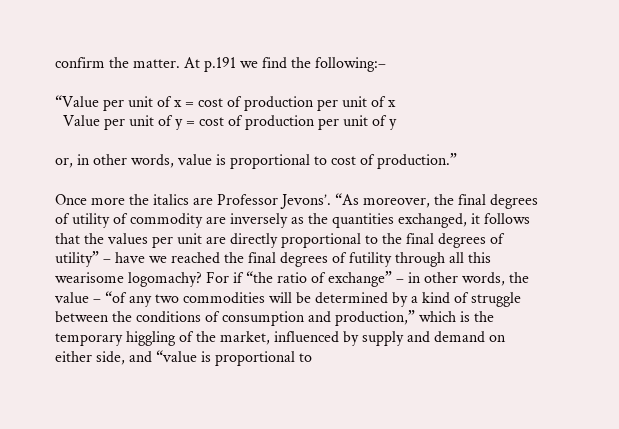confirm the matter. At p.191 we find the following:–

“Value per unit of x = cost of production per unit of x
  Value per unit of y = cost of production per unit of y

or, in other words, value is proportional to cost of production.”

Once more the italics are Professor Jevons’. “As moreover, the final degrees of utility of commodity are inversely as the quantities exchanged, it follows that the values per unit are directly proportional to the final degrees of utility” – have we reached the final degrees of futility through all this wearisome logomachy? For if “the ratio of exchange” – in other words, the value – “of any two commodities will be determined by a kind of struggle between the conditions of consumption and production,” which is the temporary higgling of the market, influenced by supply and demand on either side, and “value is proportional to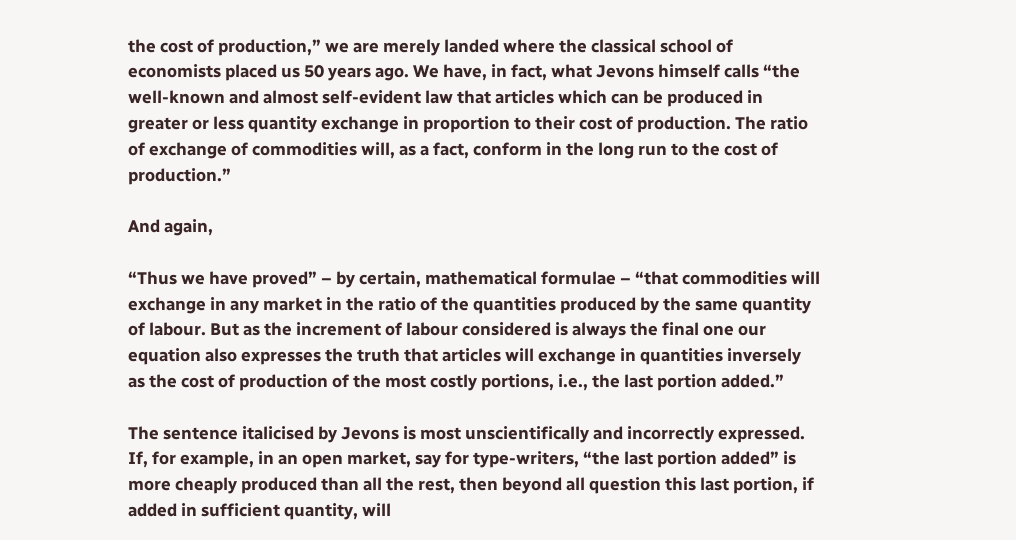the cost of production,” we are merely landed where the classical school of economists placed us 50 years ago. We have, in fact, what Jevons himself calls “the well-known and almost self-evident law that articles which can be produced in greater or less quantity exchange in proportion to their cost of production. The ratio of exchange of commodities will, as a fact, conform in the long run to the cost of production.”

And again,

“Thus we have proved” – by certain, mathematical formulae – “that commodities will exchange in any market in the ratio of the quantities produced by the same quantity of labour. But as the increment of labour considered is always the final one our equation also expresses the truth that articles will exchange in quantities inversely as the cost of production of the most costly portions, i.e., the last portion added.”

The sentence italicised by Jevons is most unscientifically and incorrectly expressed. If, for example, in an open market, say for type-writers, “the last portion added” is more cheaply produced than all the rest, then beyond all question this last portion, if added in sufficient quantity, will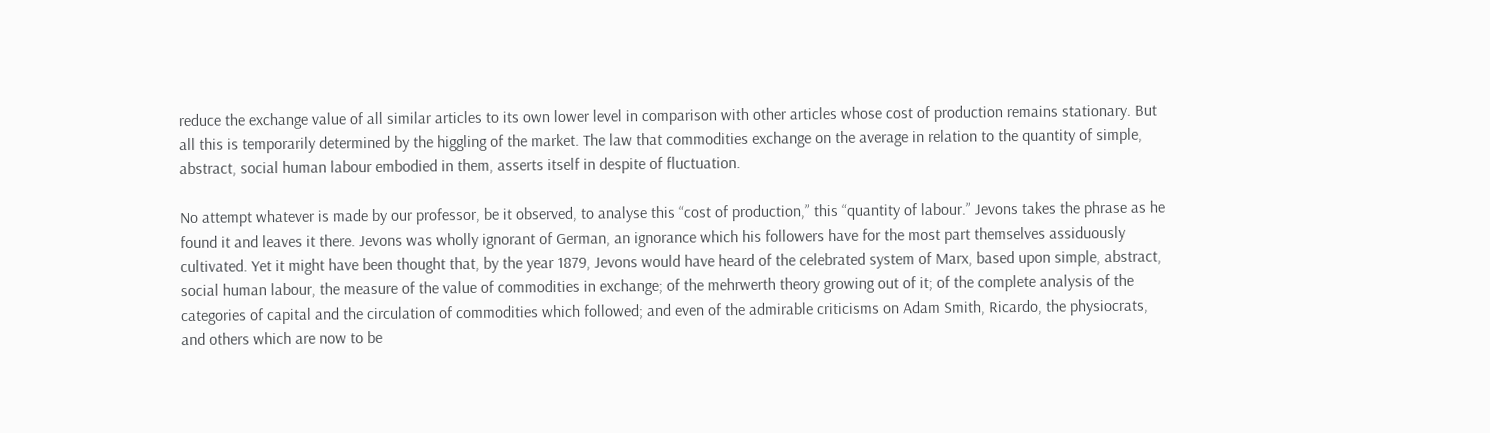reduce the exchange value of all similar articles to its own lower level in comparison with other articles whose cost of production remains stationary. But all this is temporarily determined by the higgling of the market. The law that commodities exchange on the average in relation to the quantity of simple, abstract, social human labour embodied in them, asserts itself in despite of fluctuation.

No attempt whatever is made by our professor, be it observed, to analyse this “cost of production,” this “quantity of labour.” Jevons takes the phrase as he found it and leaves it there. Jevons was wholly ignorant of German, an ignorance which his followers have for the most part themselves assiduously cultivated. Yet it might have been thought that, by the year 1879, Jevons would have heard of the celebrated system of Marx, based upon simple, abstract, social human labour, the measure of the value of commodities in exchange; of the mehrwerth theory growing out of it; of the complete analysis of the categories of capital and the circulation of commodities which followed; and even of the admirable criticisms on Adam Smith, Ricardo, the physiocrats, and others which are now to be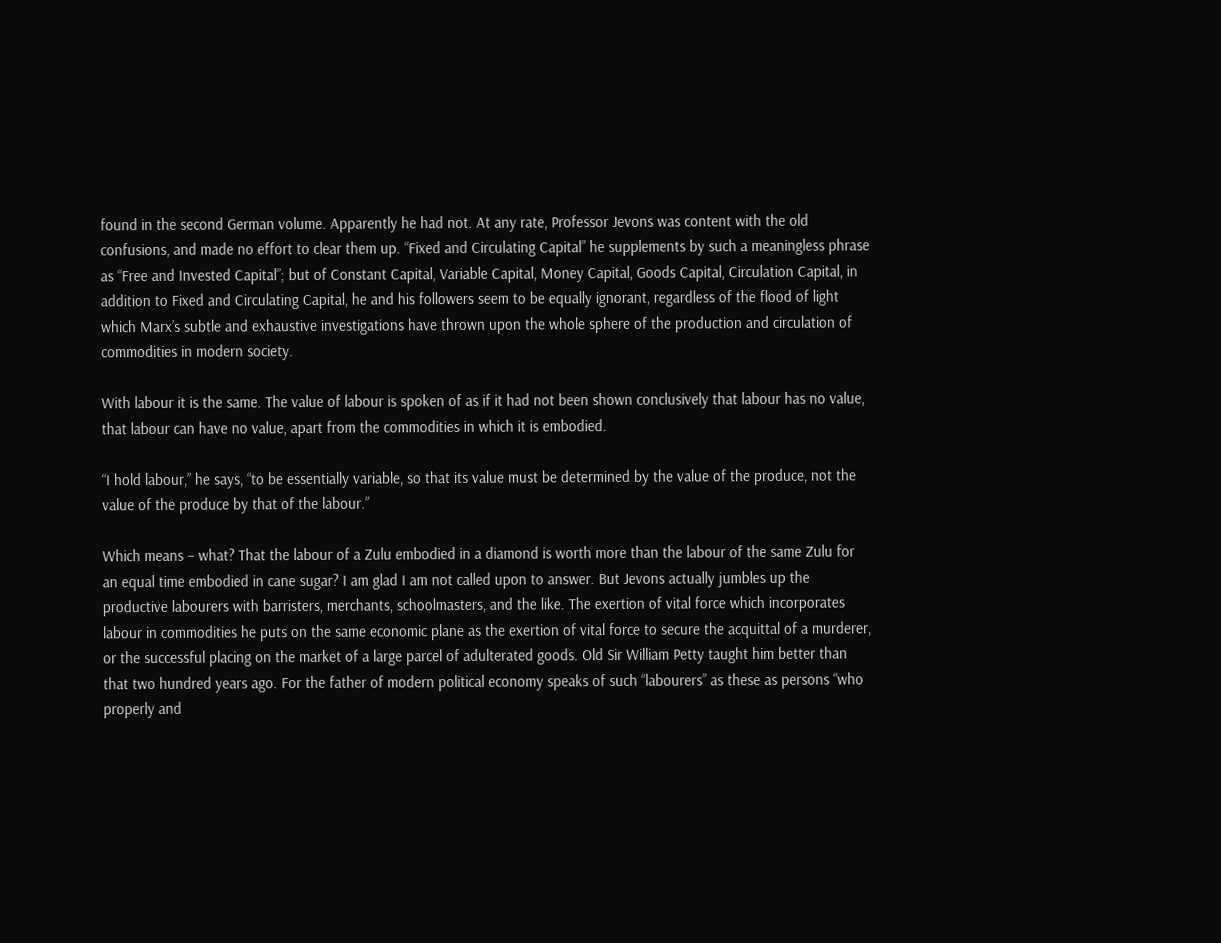found in the second German volume. Apparently he had not. At any rate, Professor Jevons was content with the old confusions, and made no effort to clear them up. “Fixed and Circulating Capital” he supplements by such a meaningless phrase as “Free and Invested Capital”; but of Constant Capital, Variable Capital, Money Capital, Goods Capital, Circulation Capital, in addition to Fixed and Circulating Capital, he and his followers seem to be equally ignorant, regardless of the flood of light which Marx’s subtle and exhaustive investigations have thrown upon the whole sphere of the production and circulation of commodities in modern society.

With labour it is the same. The value of labour is spoken of as if it had not been shown conclusively that labour has no value, that labour can have no value, apart from the commodities in which it is embodied.

“I hold labour,” he says, “to be essentially variable, so that its value must be determined by the value of the produce, not the value of the produce by that of the labour.”

Which means – what? That the labour of a Zulu embodied in a diamond is worth more than the labour of the same Zulu for an equal time embodied in cane sugar? I am glad I am not called upon to answer. But Jevons actually jumbles up the productive labourers with barristers, merchants, schoolmasters, and the like. The exertion of vital force which incorporates labour in commodities he puts on the same economic plane as the exertion of vital force to secure the acquittal of a murderer, or the successful placing on the market of a large parcel of adulterated goods. Old Sir William Petty taught him better than that two hundred years ago. For the father of modern political economy speaks of such “labourers” as these as persons “who properly and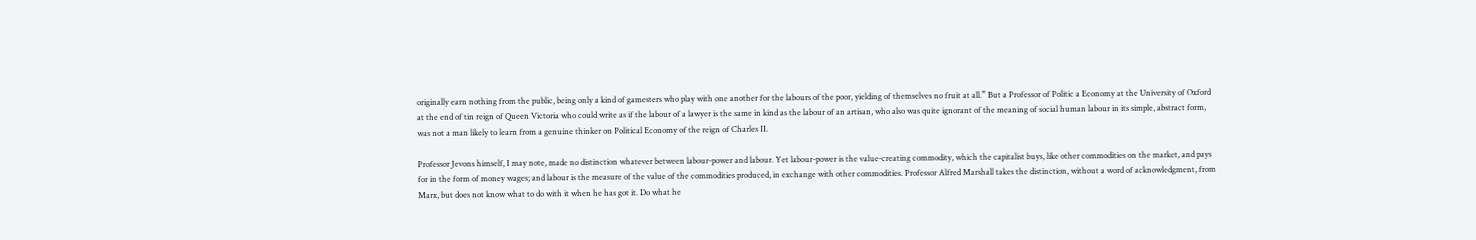originally earn nothing from the public, being only a kind of gamesters who play with one another for the labours of the poor, yielding of themselves no fruit at all.” But a Professor of Politic a Economy at the University of Oxford at the end of tin reign of Queen Victoria who could write as if the labour of a lawyer is the same in kind as the labour of an artisan, who also was quite ignorant of the meaning of social human labour in its simple, abstract form, was not a man likely to learn from a genuine thinker on Political Economy of the reign of Charles II.

Professor Jevons himself, I may note, made no distinction whatever between labour-power and labour. Yet labour-power is the value-creating commodity, which the capitalist buys, like other commodities on the market, and pays for in the form of money wages; and labour is the measure of the value of the commodities produced, in exchange with other commodities. Professor Alfred Marshall takes the distinction, without a word of acknowledgment, from Marx, but does not know what to do with it when he has got it. Do what he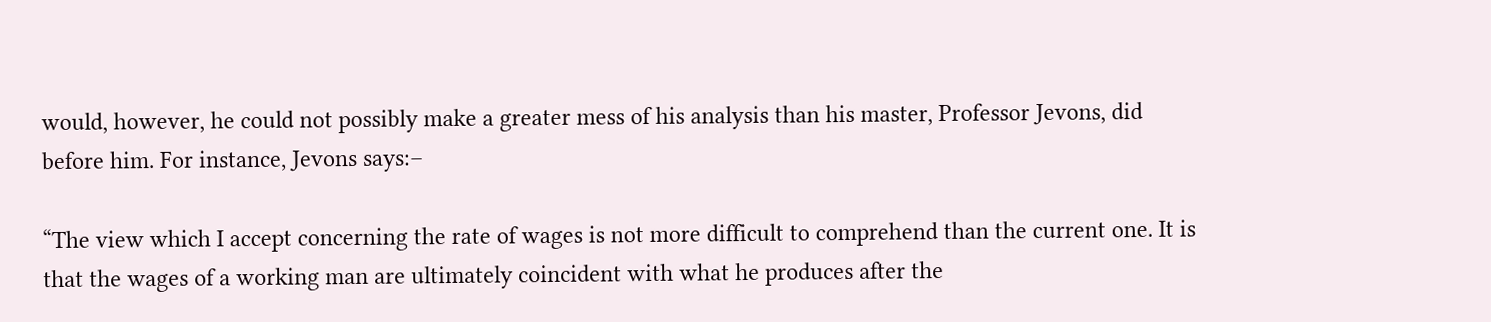would, however, he could not possibly make a greater mess of his analysis than his master, Professor Jevons, did before him. For instance, Jevons says:–

“The view which I accept concerning the rate of wages is not more difficult to comprehend than the current one. It is that the wages of a working man are ultimately coincident with what he produces after the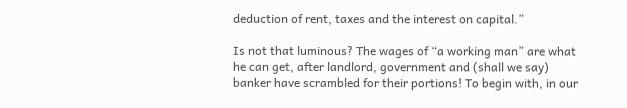deduction of rent, taxes and the interest on capital.”

Is not that luminous? The wages of “a working man” are what he can get, after landlord, government and (shall we say) banker have scrambled for their portions! To begin with, in our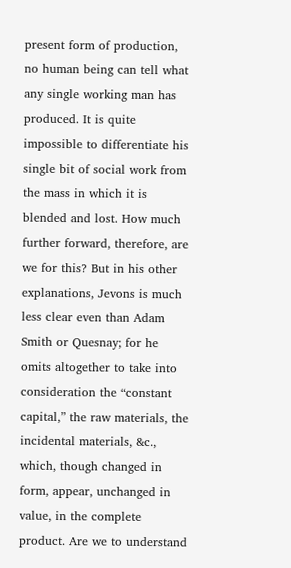present form of production, no human being can tell what any single working man has produced. It is quite impossible to differentiate his single bit of social work from the mass in which it is blended and lost. How much further forward, therefore, are we for this? But in his other explanations, Jevons is much less clear even than Adam Smith or Quesnay; for he omits altogether to take into consideration the “constant capital,” the raw materials, the incidental materials, &c., which, though changed in form, appear, unchanged in value, in the complete product. Are we to understand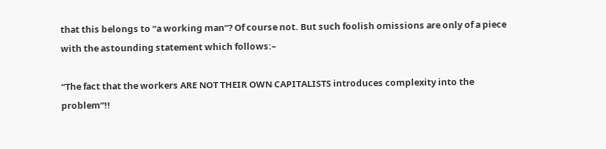that this belongs to “a working man”? Of course not. But such foolish omissions are only of a piece with the astounding statement which follows:–

“The fact that the workers ARE NOT THEIR OWN CAPITALISTS introduces complexity into the problem”!!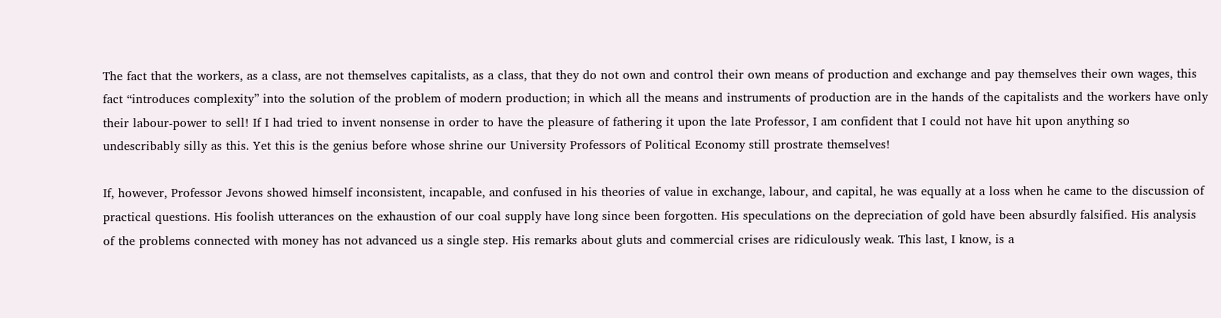The fact that the workers, as a class, are not themselves capitalists, as a class, that they do not own and control their own means of production and exchange and pay themselves their own wages, this fact “introduces complexity” into the solution of the problem of modern production; in which all the means and instruments of production are in the hands of the capitalists and the workers have only their labour-power to sell! If I had tried to invent nonsense in order to have the pleasure of fathering it upon the late Professor, I am confident that I could not have hit upon anything so undescribably silly as this. Yet this is the genius before whose shrine our University Professors of Political Economy still prostrate themselves!

If, however, Professor Jevons showed himself inconsistent, incapable, and confused in his theories of value in exchange, labour, and capital, he was equally at a loss when he came to the discussion of practical questions. His foolish utterances on the exhaustion of our coal supply have long since been forgotten. His speculations on the depreciation of gold have been absurdly falsified. His analysis of the problems connected with money has not advanced us a single step. His remarks about gluts and commercial crises are ridiculously weak. This last, I know, is a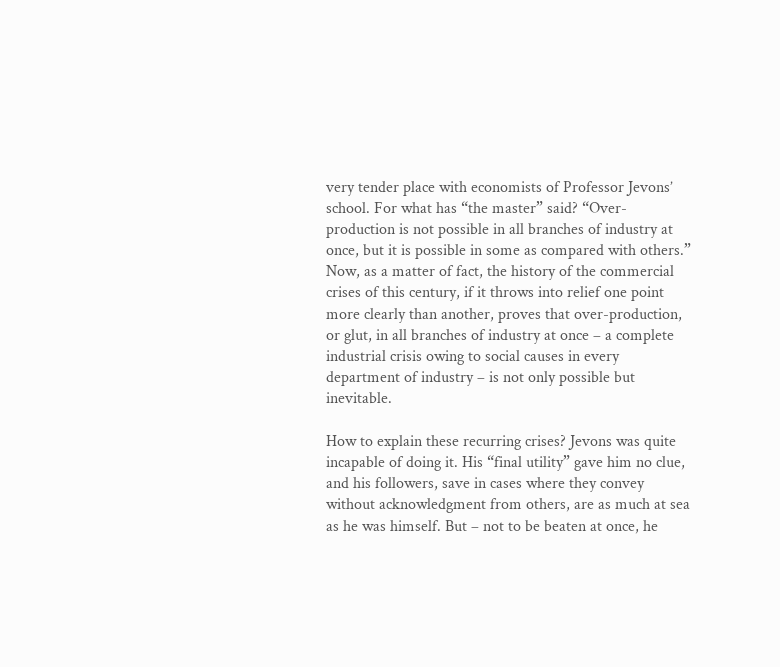very tender place with economists of Professor Jevons’ school. For what has “the master” said? “Over-production is not possible in all branches of industry at once, but it is possible in some as compared with others.” Now, as a matter of fact, the history of the commercial crises of this century, if it throws into relief one point more clearly than another, proves that over-production, or glut, in all branches of industry at once – a complete industrial crisis owing to social causes in every department of industry – is not only possible but inevitable.

How to explain these recurring crises? Jevons was quite incapable of doing it. His “final utility” gave him no clue, and his followers, save in cases where they convey without acknowledgment from others, are as much at sea as he was himself. But – not to be beaten at once, he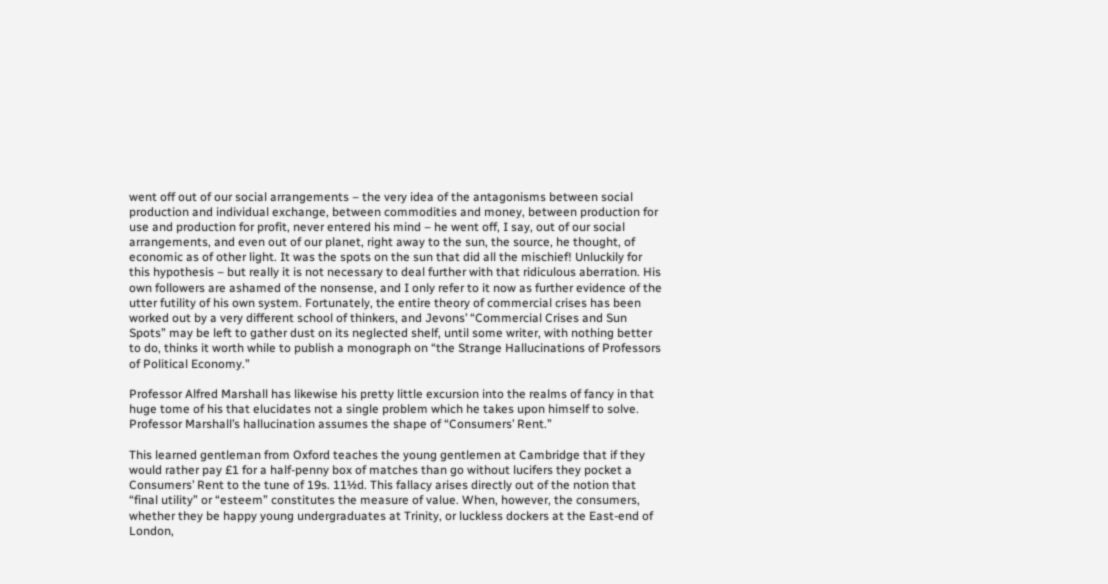went off out of our social arrangements – the very idea of the antagonisms between social production and individual exchange, between commodities and money, between production for use and production for profit, never entered his mind – he went off, I say, out of our social arrangements, and even out of our planet, right away to the sun, the source, he thought, of economic as of other light. It was the spots on the sun that did all the mischief! Unluckily for this hypothesis – but really it is not necessary to deal further with that ridiculous aberration. His own followers are ashamed of the nonsense, and I only refer to it now as further evidence of the utter futility of his own system. Fortunately, the entire theory of commercial crises has been worked out by a very different school of thinkers, and Jevons’ “Commercial Crises and Sun Spots” may be left to gather dust on its neglected shelf, until some writer, with nothing better to do, thinks it worth while to publish a monograph on “the Strange Hallucinations of Professors of Political Economy.”

Professor Alfred Marshall has likewise his pretty little excursion into the realms of fancy in that huge tome of his that elucidates not a single problem which he takes upon himself to solve. Professor Marshall’s hallucination assumes the shape of “Consumers’ Rent.”

This learned gentleman from Oxford teaches the young gentlemen at Cambridge that if they would rather pay £1 for a half-penny box of matches than go without lucifers they pocket a Consumers’ Rent to the tune of 19s. 11½d. This fallacy arises directly out of the notion that “final utility” or “esteem” constitutes the measure of value. When, however, the consumers, whether they be happy young undergraduates at Trinity, or luckless dockers at the East-end of London,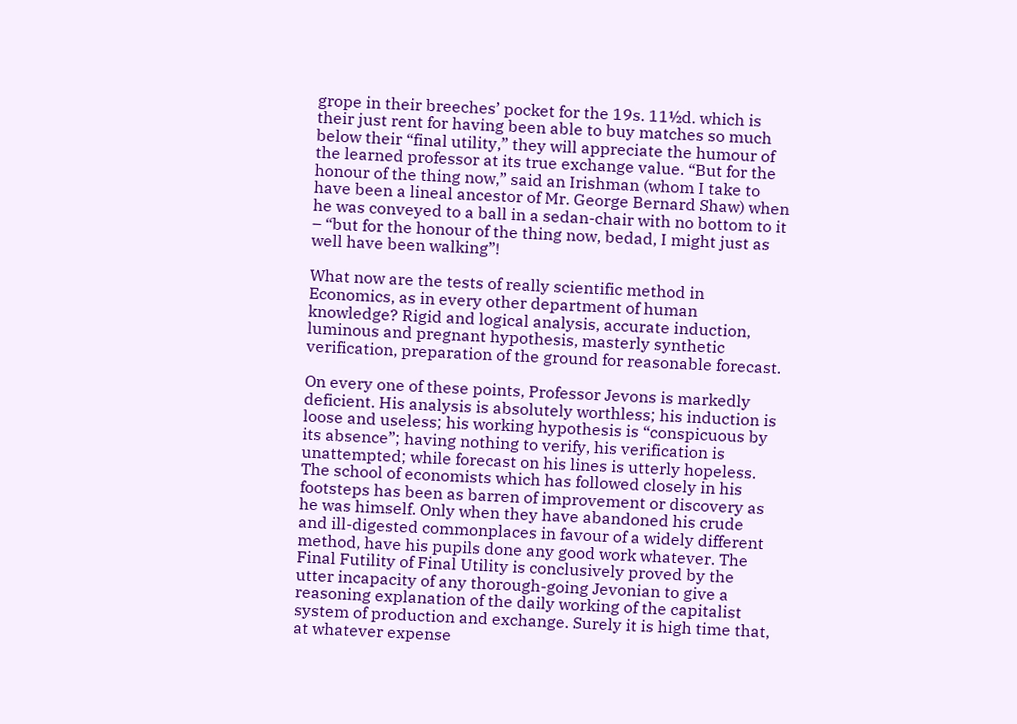grope in their breeches’ pocket for the 19s. 11½d. which is their just rent for having been able to buy matches so much below their “final utility,” they will appreciate the humour of the learned professor at its true exchange value. “But for the honour of the thing now,” said an Irishman (whom I take to have been a lineal ancestor of Mr. George Bernard Shaw) when he was conveyed to a ball in a sedan-chair with no bottom to it – “but for the honour of the thing now, bedad, I might just as well have been walking”!

What now are the tests of really scientific method in Economics, as in every other department of human knowledge? Rigid and logical analysis, accurate induction, luminous and pregnant hypothesis, masterly synthetic verification, preparation of the ground for reasonable forecast.

On every one of these points, Professor Jevons is markedly deficient. His analysis is absolutely worthless; his induction is loose and useless; his working hypothesis is “conspicuous by its absence”; having nothing to verify, his verification is unattempted; while forecast on his lines is utterly hopeless. The school of economists which has followed closely in his footsteps has been as barren of improvement or discovery as he was himself. Only when they have abandoned his crude and ill-digested commonplaces in favour of a widely different method, have his pupils done any good work whatever. The Final Futility of Final Utility is conclusively proved by the utter incapacity of any thorough-going Jevonian to give a reasoning explanation of the daily working of the capitalist system of production and exchange. Surely it is high time that, at whatever expense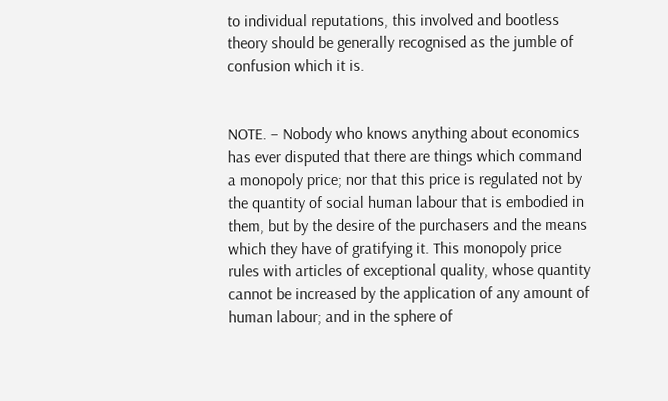to individual reputations, this involved and bootless theory should be generally recognised as the jumble of confusion which it is.


NOTE. – Nobody who knows anything about economics has ever disputed that there are things which command a monopoly price; nor that this price is regulated not by the quantity of social human labour that is embodied in them, but by the desire of the purchasers and the means which they have of gratifying it. This monopoly price rules with articles of exceptional quality, whose quantity cannot be increased by the application of any amount of human labour; and in the sphere of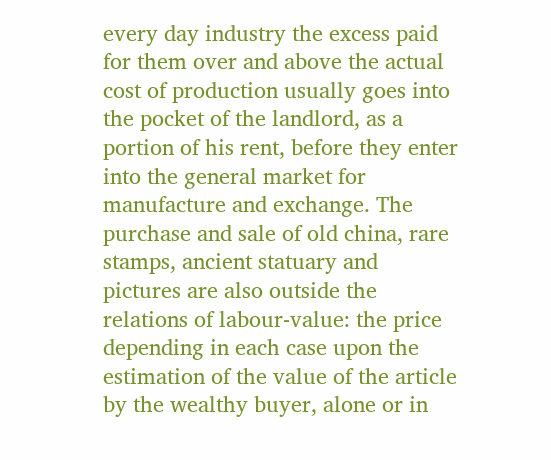every day industry the excess paid for them over and above the actual cost of production usually goes into the pocket of the landlord, as a portion of his rent, before they enter into the general market for manufacture and exchange. The purchase and sale of old china, rare stamps, ancient statuary and pictures are also outside the relations of labour-value: the price depending in each case upon the estimation of the value of the article by the wealthy buyer, alone or in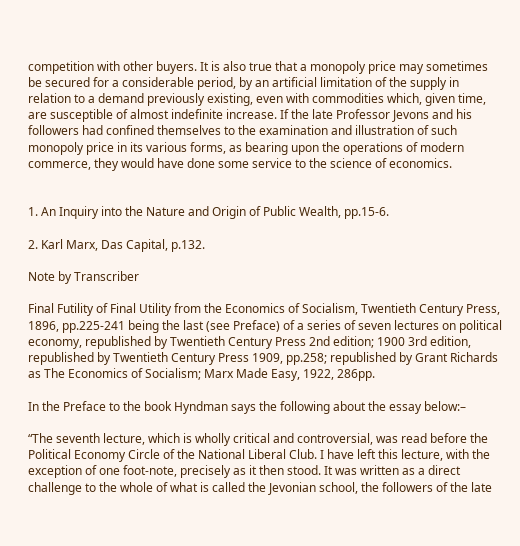competition with other buyers. It is also true that a monopoly price may sometimes be secured for a considerable period, by an artificial limitation of the supply in relation to a demand previously existing, even with commodities which, given time, are susceptible of almost indefinite increase. If the late Professor Jevons and his followers had confined themselves to the examination and illustration of such monopoly price in its various forms, as bearing upon the operations of modern commerce, they would have done some service to the science of economics.


1. An Inquiry into the Nature and Origin of Public Wealth, pp.15-6.

2. Karl Marx, Das Capital, p.132.

Note by Transcriber

Final Futility of Final Utility from the Economics of Socialism, Twentieth Century Press, 1896, pp.225-241 being the last (see Preface) of a series of seven lectures on political economy, republished by Twentieth Century Press 2nd edition; 1900 3rd edition, republished by Twentieth Century Press 1909, pp.258; republished by Grant Richards as The Economics of Socialism; Marx Made Easy, 1922, 286pp.

In the Preface to the book Hyndman says the following about the essay below:–

“The seventh lecture, which is wholly critical and controversial, was read before the Political Economy Circle of the National Liberal Club. I have left this lecture, with the exception of one foot-note, precisely as it then stood. It was written as a direct challenge to the whole of what is called the Jevonian school, the followers of the late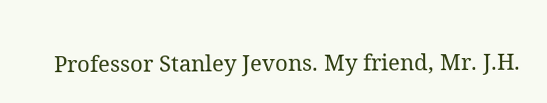Professor Stanley Jevons. My friend, Mr. J.H.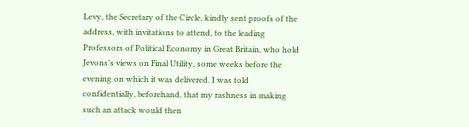Levy, the Secretary of the Circle, kindly sent proofs of the address, with invitations to attend, to the leading Professors of Political Economy in Great Britain, who hold Jevons’s views on Final Utility, some weeks before the evening on which it was delivered. I was told confidentially, beforehand, that my rashness in making such an attack would then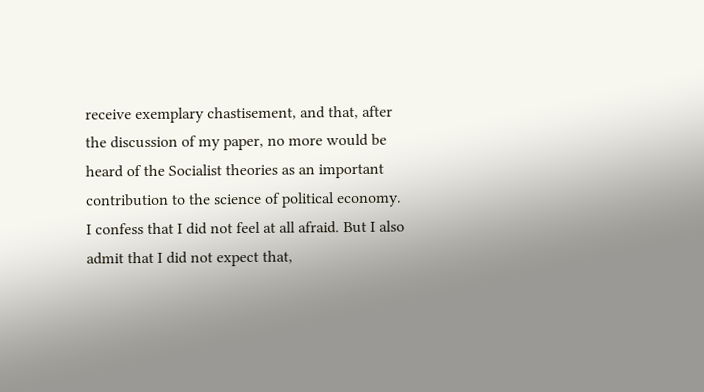receive exemplary chastisement, and that, after the discussion of my paper, no more would be heard of the Socialist theories as an important contribution to the science of political economy. I confess that I did not feel at all afraid. But I also admit that I did not expect that,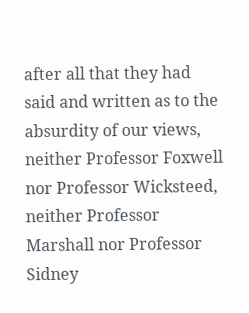after all that they had said and written as to the absurdity of our views, neither Professor Foxwell nor Professor Wicksteed, neither Professor Marshall nor Professor Sidney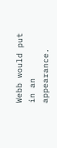Webb would put in an appearance.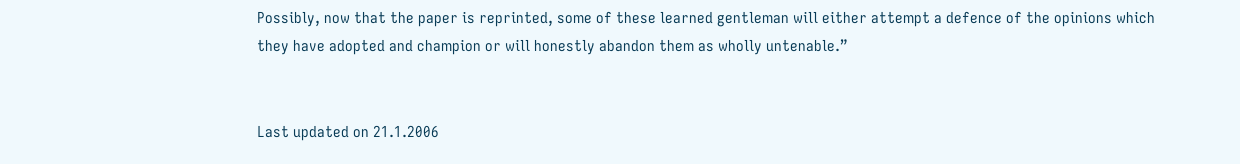Possibly, now that the paper is reprinted, some of these learned gentleman will either attempt a defence of the opinions which they have adopted and champion or will honestly abandon them as wholly untenable.”


Last updated on 21.1.2006